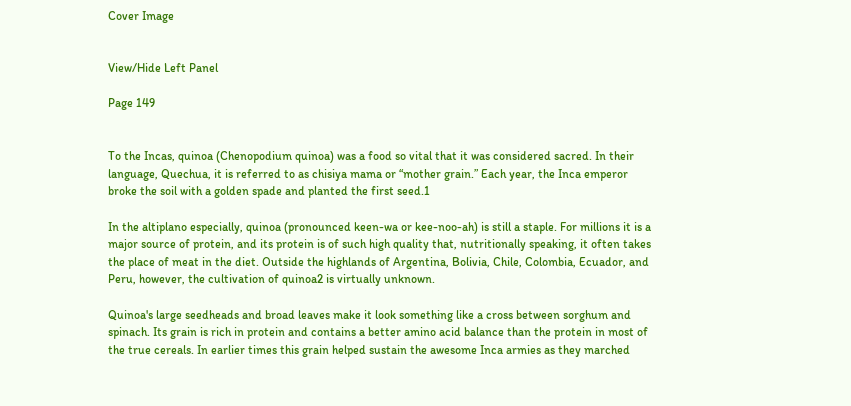Cover Image


View/Hide Left Panel

Page 149


To the Incas, quinoa (Chenopodium quinoa) was a food so vital that it was considered sacred. In their language, Quechua, it is referred to as chisiya mama or “mother grain.” Each year, the Inca emperor broke the soil with a golden spade and planted the first seed.1

In the altiplano especially, quinoa (pronounced keen-wa or kee-noo-ah) is still a staple. For millions it is a major source of protein, and its protein is of such high quality that, nutritionally speaking, it often takes the place of meat in the diet. Outside the highlands of Argentina, Bolivia, Chile, Colombia, Ecuador, and Peru, however, the cultivation of quinoa2 is virtually unknown.

Quinoa's large seedheads and broad leaves make it look something like a cross between sorghum and spinach. Its grain is rich in protein and contains a better amino acid balance than the protein in most of the true cereals. In earlier times this grain helped sustain the awesome Inca armies as they marched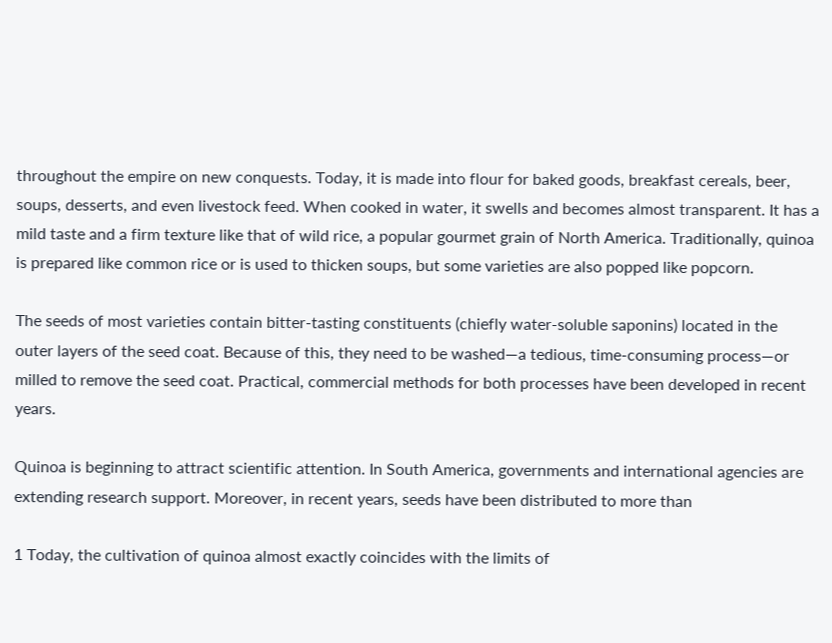throughout the empire on new conquests. Today, it is made into flour for baked goods, breakfast cereals, beer, soups, desserts, and even livestock feed. When cooked in water, it swells and becomes almost transparent. It has a mild taste and a firm texture like that of wild rice, a popular gourmet grain of North America. Traditionally, quinoa is prepared like common rice or is used to thicken soups, but some varieties are also popped like popcorn.

The seeds of most varieties contain bitter-tasting constituents (chiefly water-soluble saponins) located in the outer layers of the seed coat. Because of this, they need to be washed—a tedious, time-consuming process—or milled to remove the seed coat. Practical, commercial methods for both processes have been developed in recent years.

Quinoa is beginning to attract scientific attention. In South America, governments and international agencies are extending research support. Moreover, in recent years, seeds have been distributed to more than

1 Today, the cultivation of quinoa almost exactly coincides with the limits of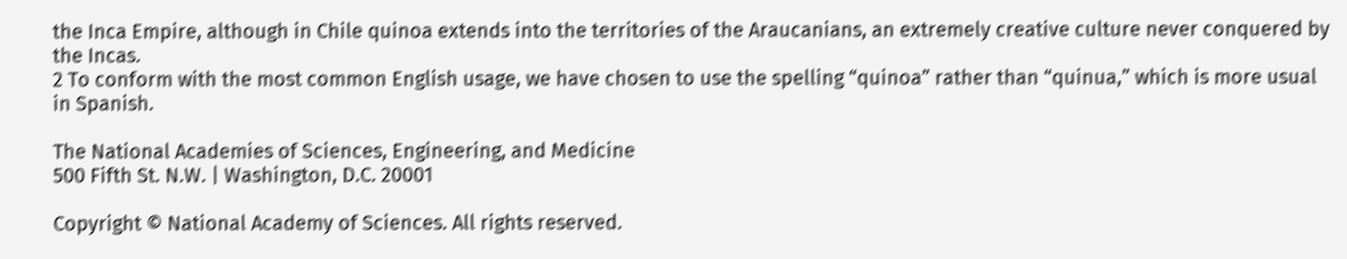the Inca Empire, although in Chile quinoa extends into the territories of the Araucanians, an extremely creative culture never conquered by the Incas.
2 To conform with the most common English usage, we have chosen to use the spelling “quinoa” rather than “quinua,” which is more usual in Spanish.

The National Academies of Sciences, Engineering, and Medicine
500 Fifth St. N.W. | Washington, D.C. 20001

Copyright © National Academy of Sciences. All rights reserved.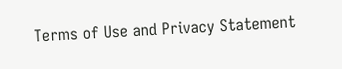Terms of Use and Privacy Statement